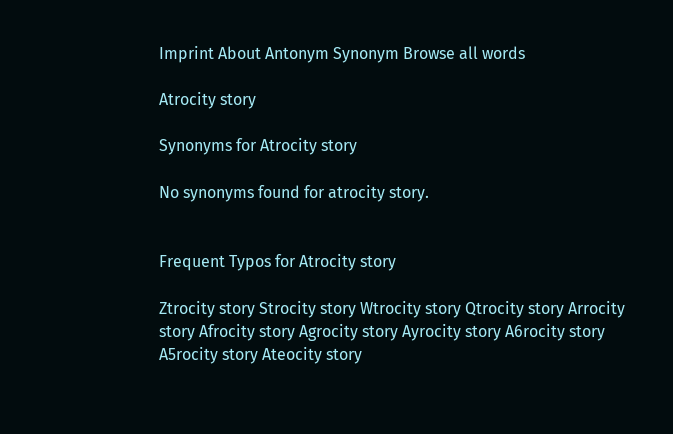Imprint About Antonym Synonym Browse all words

Atrocity story

Synonyms for Atrocity story

No synonyms found for atrocity story.


Frequent Typos for Atrocity story

Ztrocity story Strocity story Wtrocity story Qtrocity story Arrocity story Afrocity story Agrocity story Ayrocity story A6rocity story A5rocity story Ateocity story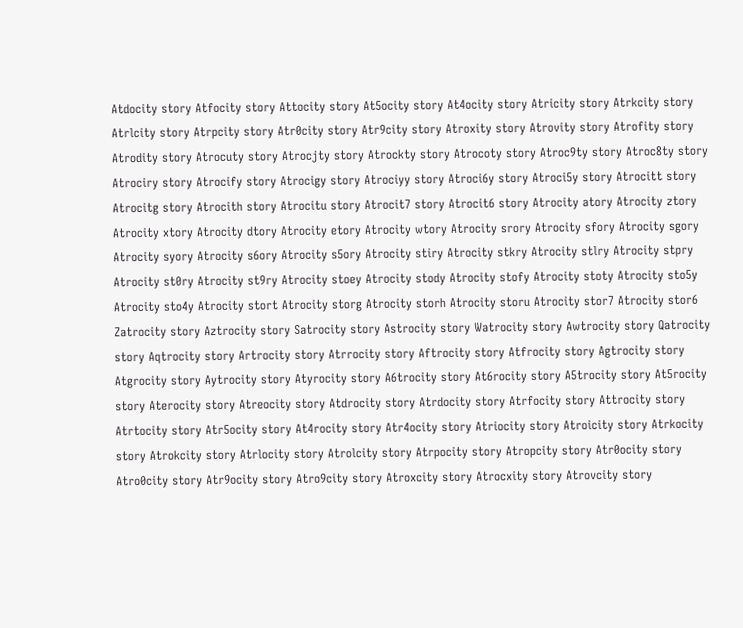Atdocity story Atfocity story Attocity story At5ocity story At4ocity story Atricity story Atrkcity story Atrlcity story Atrpcity story Atr0city story Atr9city story Atroxity story Atrovity story Atrofity story Atrodity story Atrocuty story Atrocjty story Atrockty story Atrocoty story Atroc9ty story Atroc8ty story Atrociry story Atrocify story Atrocigy story Atrociyy story Atroci6y story Atroci5y story Atrocitt story Atrocitg story Atrocith story Atrocitu story Atrocit7 story Atrocit6 story Atrocity atory Atrocity ztory Atrocity xtory Atrocity dtory Atrocity etory Atrocity wtory Atrocity srory Atrocity sfory Atrocity sgory Atrocity syory Atrocity s6ory Atrocity s5ory Atrocity stiry Atrocity stkry Atrocity stlry Atrocity stpry Atrocity st0ry Atrocity st9ry Atrocity stoey Atrocity stody Atrocity stofy Atrocity stoty Atrocity sto5y Atrocity sto4y Atrocity stort Atrocity storg Atrocity storh Atrocity storu Atrocity stor7 Atrocity stor6 Zatrocity story Aztrocity story Satrocity story Astrocity story Watrocity story Awtrocity story Qatrocity story Aqtrocity story Artrocity story Atrrocity story Aftrocity story Atfrocity story Agtrocity story Atgrocity story Aytrocity story Atyrocity story A6trocity story At6rocity story A5trocity story At5rocity story Aterocity story Atreocity story Atdrocity story Atrdocity story Atrfocity story Attrocity story Atrtocity story Atr5ocity story At4rocity story Atr4ocity story Atriocity story Atroicity story Atrkocity story Atrokcity story Atrlocity story Atrolcity story Atrpocity story Atropcity story Atr0ocity story Atro0city story Atr9ocity story Atro9city story Atroxcity story Atrocxity story Atrovcity story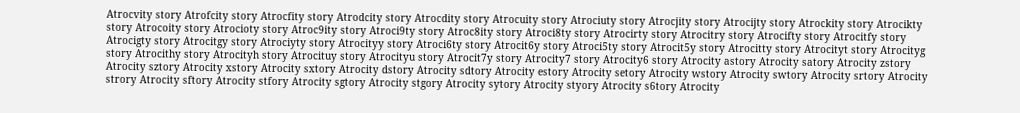Atrocvity story Atrofcity story Atrocfity story Atrodcity story Atrocdity story Atrocuity story Atrociuty story Atrocjity story Atrocijty story Atrockity story Atrocikty story Atrocoity story Atrocioty story Atroc9ity story Atroci9ty story Atroc8ity story Atroci8ty story Atrocirty story Atrocitry story Atrocifty story Atrocitfy story Atrocigty story Atrocitgy story Atrociyty story Atrocityy story Atroci6ty story Atrocit6y story Atroci5ty story Atrocit5y story Atrocitty story Atrocityt story Atrocityg story Atrocithy story Atrocityh story Atrocituy story Atrocityu story Atrocit7y story Atrocity7 story Atrocity6 story Atrocity astory Atrocity satory Atrocity zstory Atrocity sztory Atrocity xstory Atrocity sxtory Atrocity dstory Atrocity sdtory Atrocity estory Atrocity setory Atrocity wstory Atrocity swtory Atrocity srtory Atrocity strory Atrocity sftory Atrocity stfory Atrocity sgtory Atrocity stgory Atrocity sytory Atrocity styory Atrocity s6tory Atrocity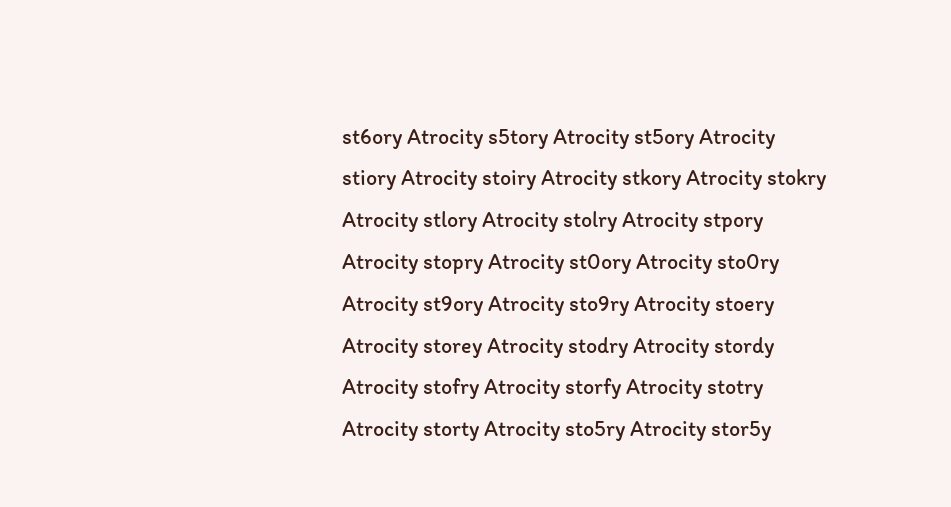st6ory Atrocity s5tory Atrocity st5ory Atrocity stiory Atrocity stoiry Atrocity stkory Atrocity stokry Atrocity stlory Atrocity stolry Atrocity stpory Atrocity stopry Atrocity st0ory Atrocity sto0ry Atrocity st9ory Atrocity sto9ry Atrocity stoery Atrocity storey Atrocity stodry Atrocity stordy Atrocity stofry Atrocity storfy Atrocity stotry Atrocity storty Atrocity sto5ry Atrocity stor5y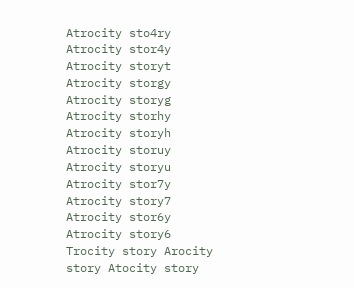Atrocity sto4ry Atrocity stor4y Atrocity storyt Atrocity storgy Atrocity storyg Atrocity storhy Atrocity storyh Atrocity storuy Atrocity storyu Atrocity stor7y Atrocity story7 Atrocity stor6y Atrocity story6 Trocity story Arocity story Atocity story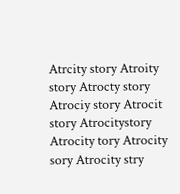Atrcity story Atroity story Atrocty story Atrociy story Atrocit story Atrocitystory Atrocity tory Atrocity sory Atrocity stry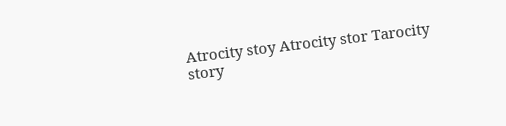Atrocity stoy Atrocity stor Tarocity story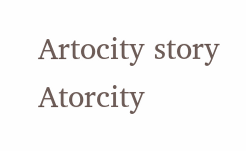Artocity story Atorcity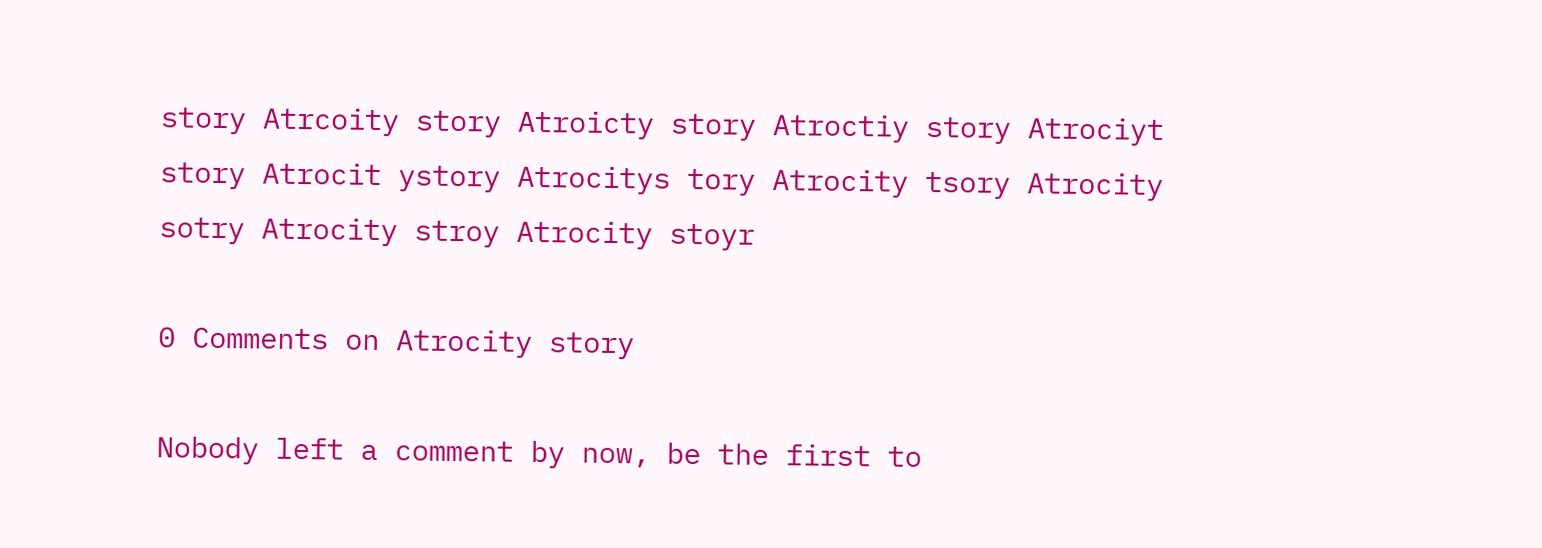story Atrcoity story Atroicty story Atroctiy story Atrociyt story Atrocit ystory Atrocitys tory Atrocity tsory Atrocity sotry Atrocity stroy Atrocity stoyr

0 Comments on Atrocity story

Nobody left a comment by now, be the first to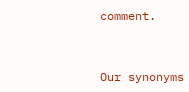comment.


Our synonyms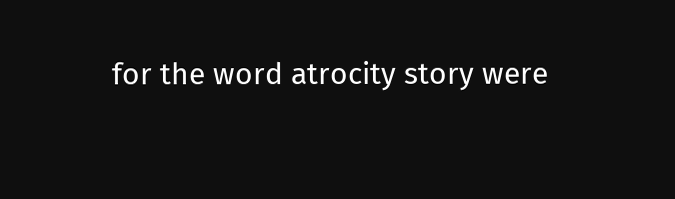for the word atrocity story were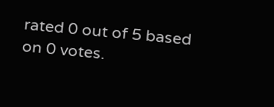rated 0 out of 5 based on 0 votes.